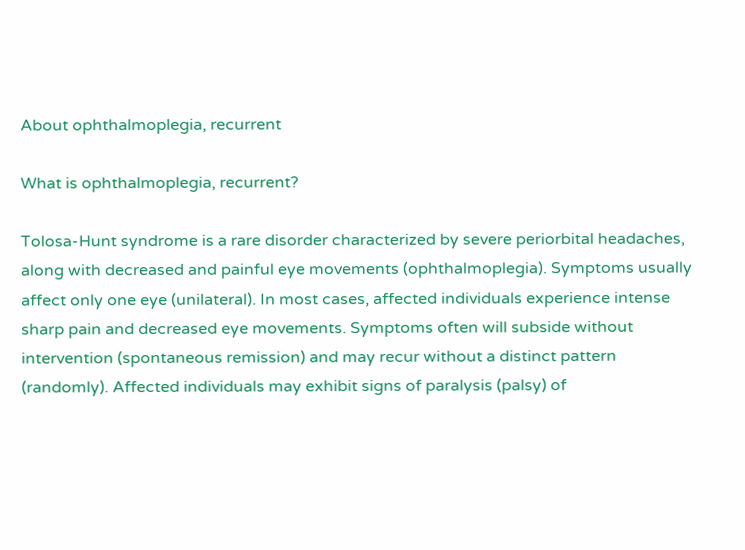About ophthalmoplegia, recurrent

What is ophthalmoplegia, recurrent?

Tolosa-Hunt syndrome is a rare disorder characterized by severe periorbital headaches, along with decreased and painful eye movements (ophthalmoplegia). Symptoms usually affect only one eye (unilateral). In most cases, affected individuals experience intense sharp pain and decreased eye movements. Symptoms often will subside without intervention (spontaneous remission) and may recur without a distinct pattern (randomly). Affected individuals may exhibit signs of paralysis (palsy) of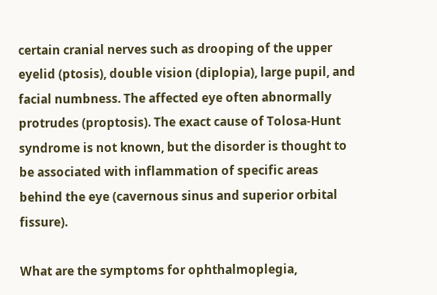certain cranial nerves such as drooping of the upper eyelid (ptosis), double vision (diplopia), large pupil, and facial numbness. The affected eye often abnormally protrudes (proptosis). The exact cause of Tolosa-Hunt syndrome is not known, but the disorder is thought to be associated with inflammation of specific areas behind the eye (cavernous sinus and superior orbital fissure).

What are the symptoms for ophthalmoplegia,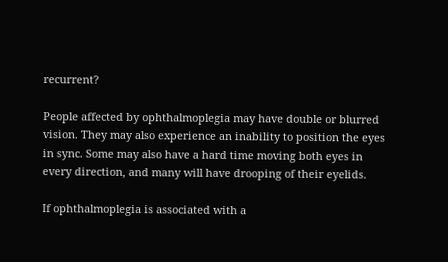recurrent?

People affected by ophthalmoplegia may have double or blurred vision. They may also experience an inability to position the eyes in sync. Some may also have a hard time moving both eyes in every direction, and many will have drooping of their eyelids.

If ophthalmoplegia is associated with a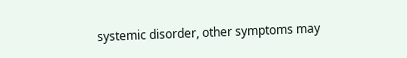systemic disorder, other symptoms may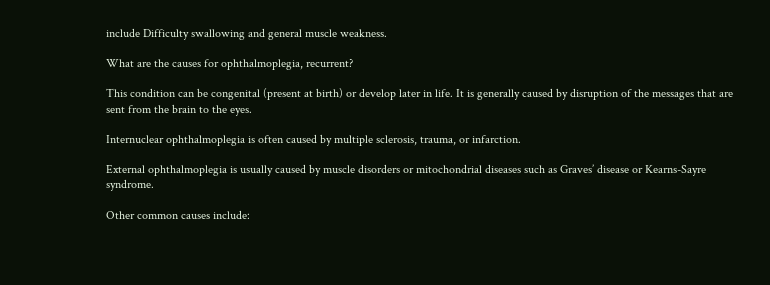include Difficulty swallowing and general muscle weakness.

What are the causes for ophthalmoplegia, recurrent?

This condition can be congenital (present at birth) or develop later in life. It is generally caused by disruption of the messages that are sent from the brain to the eyes.

Internuclear ophthalmoplegia is often caused by multiple sclerosis, trauma, or infarction.

External ophthalmoplegia is usually caused by muscle disorders or mitochondrial diseases such as Graves’ disease or Kearns-Sayre syndrome.

Other common causes include: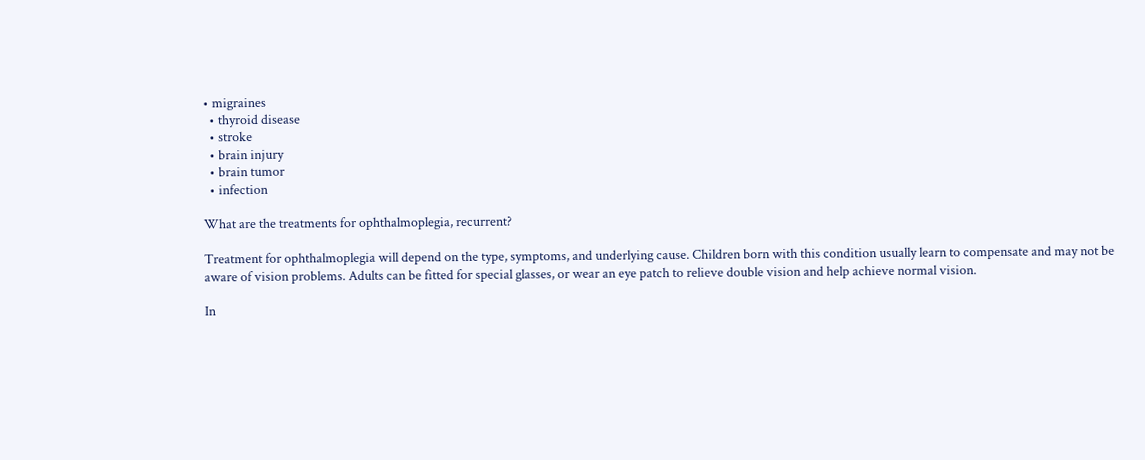• migraines
  • thyroid disease
  • stroke
  • brain injury
  • brain tumor
  • infection

What are the treatments for ophthalmoplegia, recurrent?

Treatment for ophthalmoplegia will depend on the type, symptoms, and underlying cause. Children born with this condition usually learn to compensate and may not be aware of vision problems. Adults can be fitted for special glasses, or wear an eye patch to relieve double vision and help achieve normal vision.

In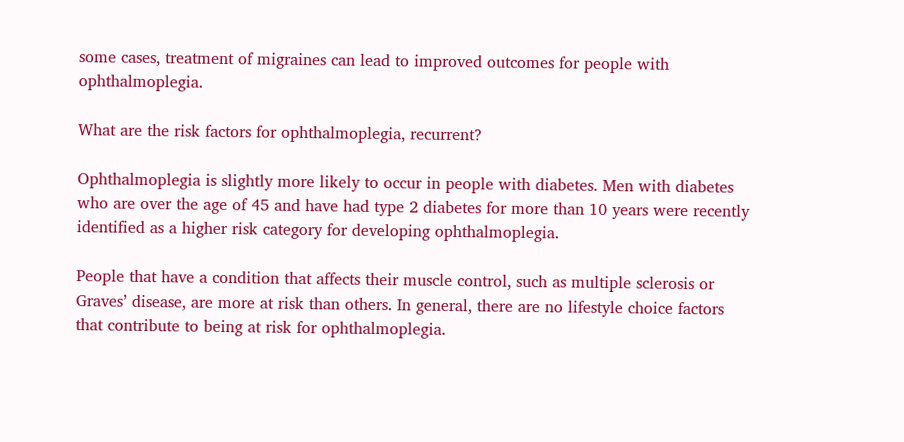some cases, treatment of migraines can lead to improved outcomes for people with ophthalmoplegia.

What are the risk factors for ophthalmoplegia, recurrent?

Ophthalmoplegia is slightly more likely to occur in people with diabetes. Men with diabetes who are over the age of 45 and have had type 2 diabetes for more than 10 years were recently identified as a higher risk category for developing ophthalmoplegia.

People that have a condition that affects their muscle control, such as multiple sclerosis or Graves’ disease, are more at risk than others. In general, there are no lifestyle choice factors that contribute to being at risk for ophthalmoplegia.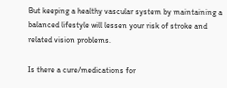But keeping a healthy vascular system by maintaining a balanced lifestyle will lessen your risk of stroke and related vision problems.

Is there a cure/medications for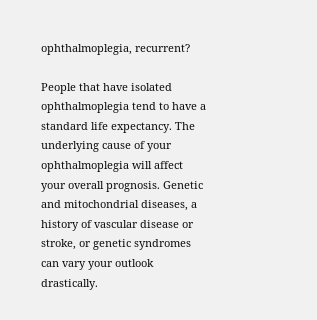ophthalmoplegia, recurrent?

People that have isolated ophthalmoplegia tend to have a standard life expectancy. The underlying cause of your ophthalmoplegia will affect your overall prognosis. Genetic and mitochondrial diseases, a history of vascular disease or stroke, or genetic syndromes can vary your outlook drastically.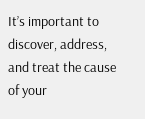It’s important to discover, address, and treat the cause of your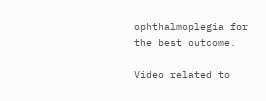ophthalmoplegia for the best outcome.

Video related to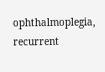ophthalmoplegia, recurrent